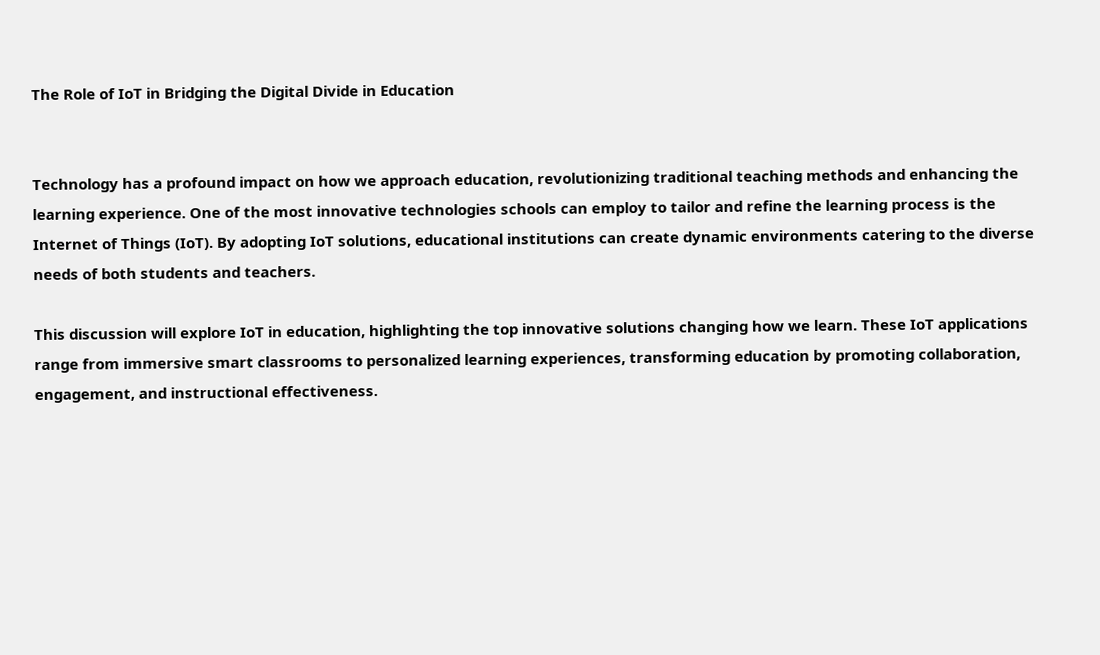The Role of IoT in Bridging the Digital Divide in Education


Technology has a profound impact on how we approach education, revolutionizing traditional teaching methods and enhancing the learning experience. One of the most innovative technologies schools can employ to tailor and refine the learning process is the Internet of Things (IoT). By adopting IoT solutions, educational institutions can create dynamic environments catering to the diverse needs of both students and teachers.

This discussion will explore IoT in education, highlighting the top innovative solutions changing how we learn. These IoT applications range from immersive smart classrooms to personalized learning experiences, transforming education by promoting collaboration, engagement, and instructional effectiveness.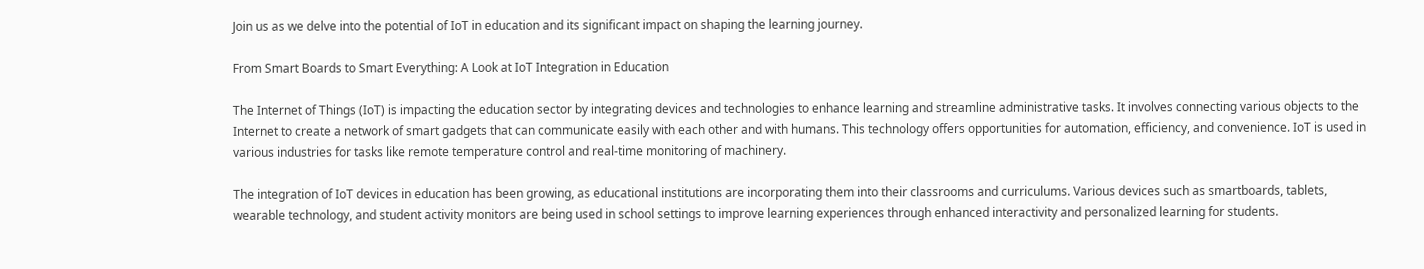Join us as we delve into the potential of IoT in education and its significant impact on shaping the learning journey.

From Smart Boards to Smart Everything: A Look at IoT Integration in Education

The Internet of Things (IoT) is impacting the education sector by integrating devices and technologies to enhance learning and streamline administrative tasks. It involves connecting various objects to the Internet to create a network of smart gadgets that can communicate easily with each other and with humans. This technology offers opportunities for automation, efficiency, and convenience. IoT is used in various industries for tasks like remote temperature control and real-time monitoring of machinery.

The integration of IoT devices in education has been growing, as educational institutions are incorporating them into their classrooms and curriculums. Various devices such as smartboards, tablets, wearable technology, and student activity monitors are being used in school settings to improve learning experiences through enhanced interactivity and personalized learning for students.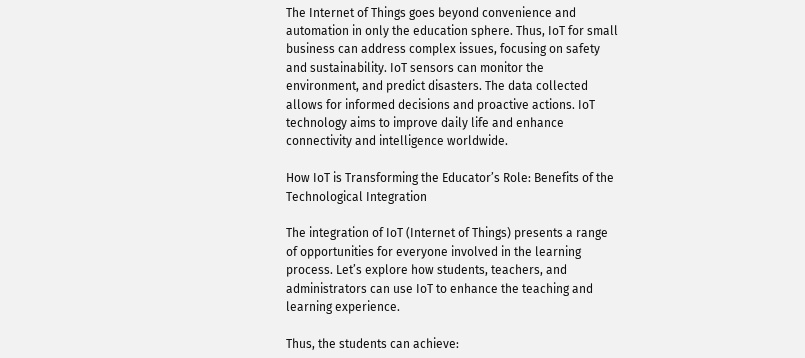The Internet of Things goes beyond convenience and automation in only the education sphere. Thus, IoT for small business can address complex issues, focusing on safety and sustainability. IoT sensors can monitor the environment, and predict disasters. The data collected allows for informed decisions and proactive actions. IoT technology aims to improve daily life and enhance connectivity and intelligence worldwide.

How IoT is Transforming the Educator’s Role: Benefits of the Technological Integration

The integration of IoT (Internet of Things) presents a range of opportunities for everyone involved in the learning process. Let’s explore how students, teachers, and administrators can use IoT to enhance the teaching and learning experience.

Thus, the students can achieve: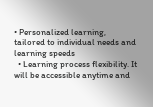• Personalized learning, tailored to individual needs and learning speeds
  • Learning process flexibility. It will be accessible anytime and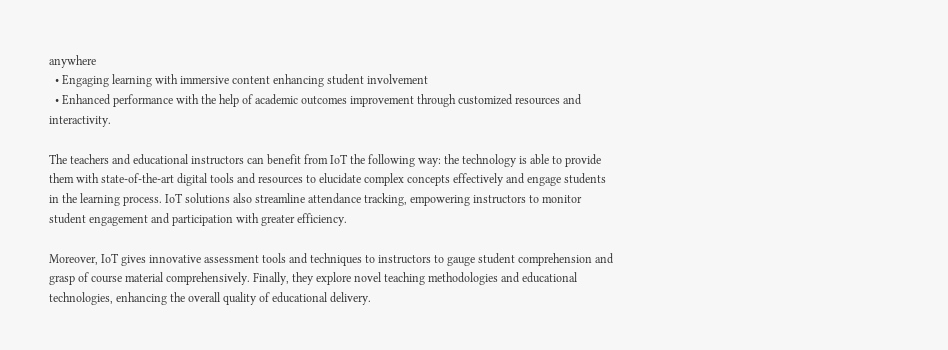anywhere
  • Engaging learning with immersive content enhancing student involvement
  • Enhanced performance with the help of academic outcomes improvement through customized resources and interactivity.

The teachers and educational instructors can benefit from IoT the following way: the technology is able to provide them with state-of-the-art digital tools and resources to elucidate complex concepts effectively and engage students in the learning process. IoT solutions also streamline attendance tracking, empowering instructors to monitor student engagement and participation with greater efficiency.

Moreover, IoT gives innovative assessment tools and techniques to instructors to gauge student comprehension and grasp of course material comprehensively. Finally, they explore novel teaching methodologies and educational technologies, enhancing the overall quality of educational delivery.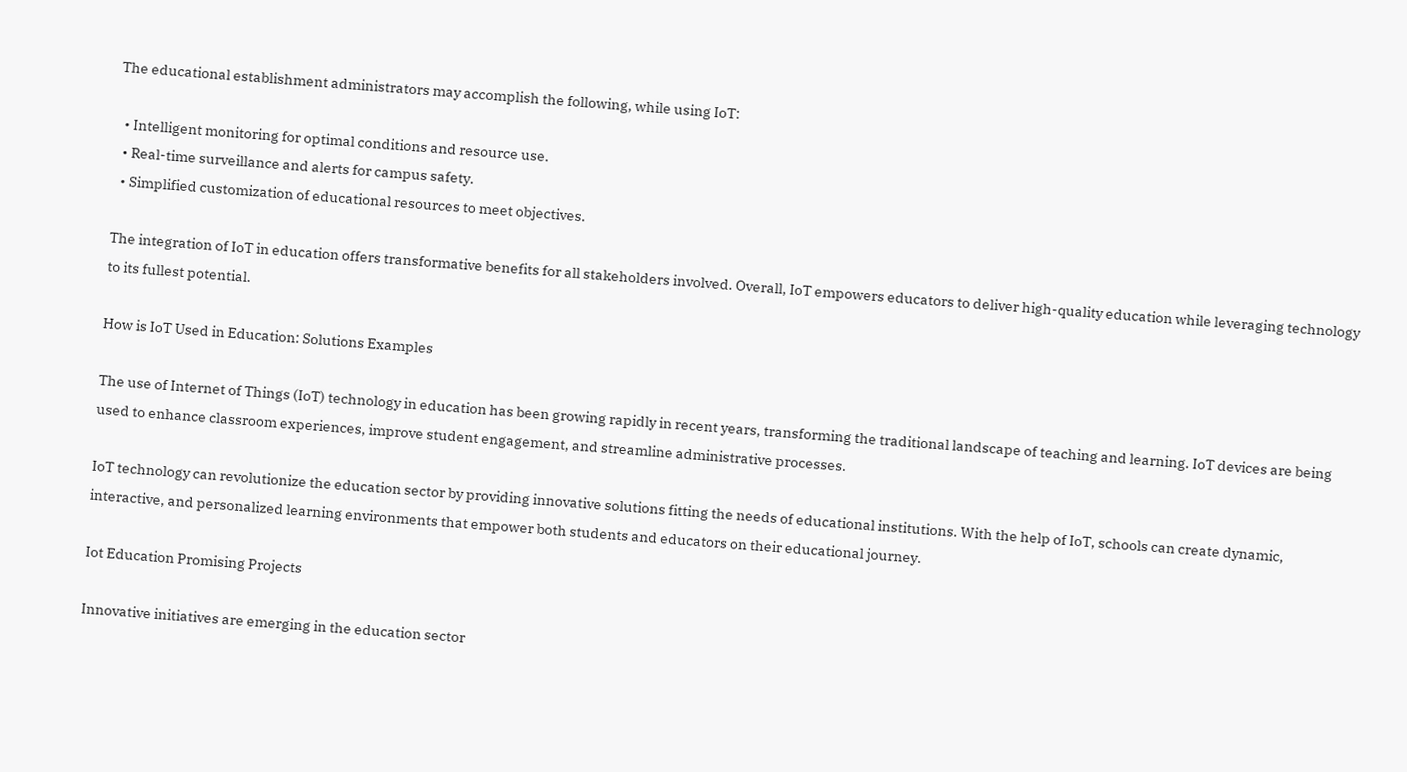The educational establishment administrators may accomplish the following, while using IoT:

  • Intelligent monitoring for optimal conditions and resource use.
  • Real-time surveillance and alerts for campus safety.
  • Simplified customization of educational resources to meet objectives.

The integration of IoT in education offers transformative benefits for all stakeholders involved. Overall, IoT empowers educators to deliver high-quality education while leveraging technology to its fullest potential.

How is IoT Used in Education: Solutions Examples

The use of Internet of Things (IoT) technology in education has been growing rapidly in recent years, transforming the traditional landscape of teaching and learning. IoT devices are being used to enhance classroom experiences, improve student engagement, and streamline administrative processes.

IoT technology can revolutionize the education sector by providing innovative solutions fitting the needs of educational institutions. With the help of IoT, schools can create dynamic, interactive, and personalized learning environments that empower both students and educators on their educational journey.

Iot Education Promising Projects

Innovative initiatives are emerging in the education sector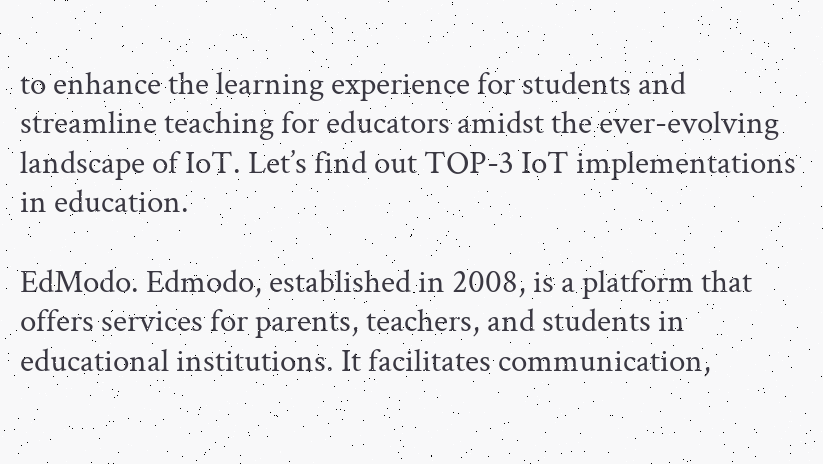to enhance the learning experience for students and streamline teaching for educators amidst the ever-evolving landscape of IoT. Let’s find out TOP-3 IoT implementations in education.

EdModo. Edmodo, established in 2008, is a platform that offers services for parents, teachers, and students in educational institutions. It facilitates communication,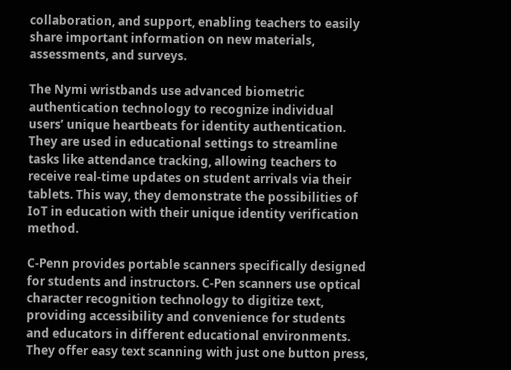collaboration, and support, enabling teachers to easily share important information on new materials, assessments, and surveys.

The Nymi wristbands use advanced biometric authentication technology to recognize individual users’ unique heartbeats for identity authentication. They are used in educational settings to streamline tasks like attendance tracking, allowing teachers to receive real-time updates on student arrivals via their tablets. This way, they demonstrate the possibilities of IoT in education with their unique identity verification method.

C-Penn provides portable scanners specifically designed for students and instructors. C-Pen scanners use optical character recognition technology to digitize text, providing accessibility and convenience for students and educators in different educational environments. They offer easy text scanning with just one button press,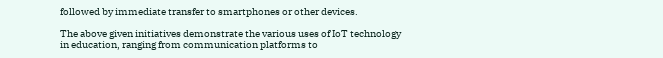followed by immediate transfer to smartphones or other devices.

The above given initiatives demonstrate the various uses of IoT technology in education, ranging from communication platforms to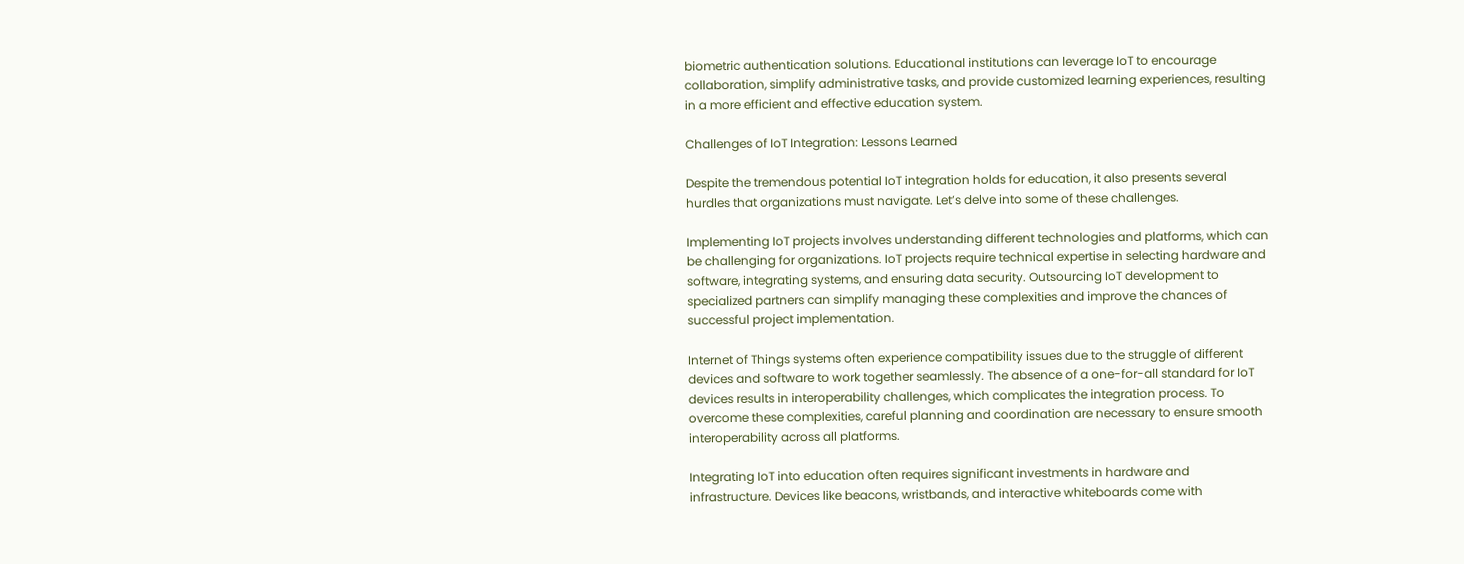biometric authentication solutions. Educational institutions can leverage IoT to encourage collaboration, simplify administrative tasks, and provide customized learning experiences, resulting in a more efficient and effective education system.

Challenges of IoT Integration: Lessons Learned

Despite the tremendous potential IoT integration holds for education, it also presents several hurdles that organizations must navigate. Let’s delve into some of these challenges.

Implementing IoT projects involves understanding different technologies and platforms, which can be challenging for organizations. IoT projects require technical expertise in selecting hardware and software, integrating systems, and ensuring data security. Outsourcing IoT development to specialized partners can simplify managing these complexities and improve the chances of successful project implementation.

Internet of Things systems often experience compatibility issues due to the struggle of different devices and software to work together seamlessly. The absence of a one-for-all standard for IoT devices results in interoperability challenges, which complicates the integration process. To overcome these complexities, careful planning and coordination are necessary to ensure smooth interoperability across all platforms.

Integrating IoT into education often requires significant investments in hardware and infrastructure. Devices like beacons, wristbands, and interactive whiteboards come with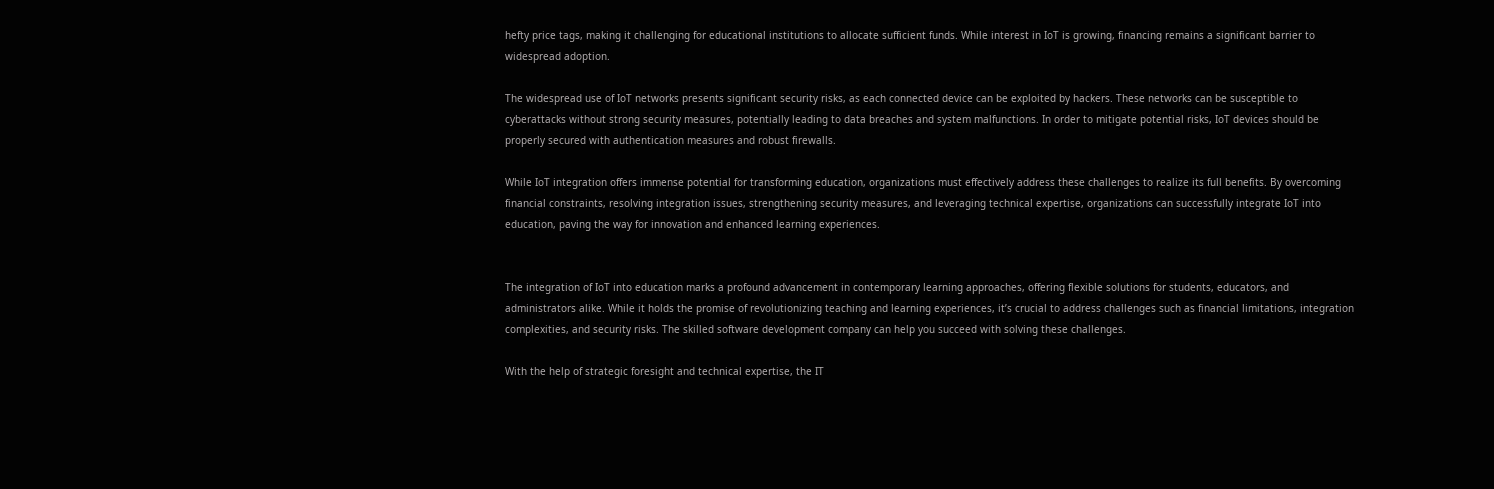hefty price tags, making it challenging for educational institutions to allocate sufficient funds. While interest in IoT is growing, financing remains a significant barrier to widespread adoption.

The widespread use of IoT networks presents significant security risks, as each connected device can be exploited by hackers. These networks can be susceptible to cyberattacks without strong security measures, potentially leading to data breaches and system malfunctions. In order to mitigate potential risks, IoT devices should be properly secured with authentication measures and robust firewalls.

While IoT integration offers immense potential for transforming education, organizations must effectively address these challenges to realize its full benefits. By overcoming financial constraints, resolving integration issues, strengthening security measures, and leveraging technical expertise, organizations can successfully integrate IoT into education, paving the way for innovation and enhanced learning experiences.


The integration of IoT into education marks a profound advancement in contemporary learning approaches, offering flexible solutions for students, educators, and administrators alike. While it holds the promise of revolutionizing teaching and learning experiences, it’s crucial to address challenges such as financial limitations, integration complexities, and security risks. The skilled software development company can help you succeed with solving these challenges.

With the help of strategic foresight and technical expertise, the IT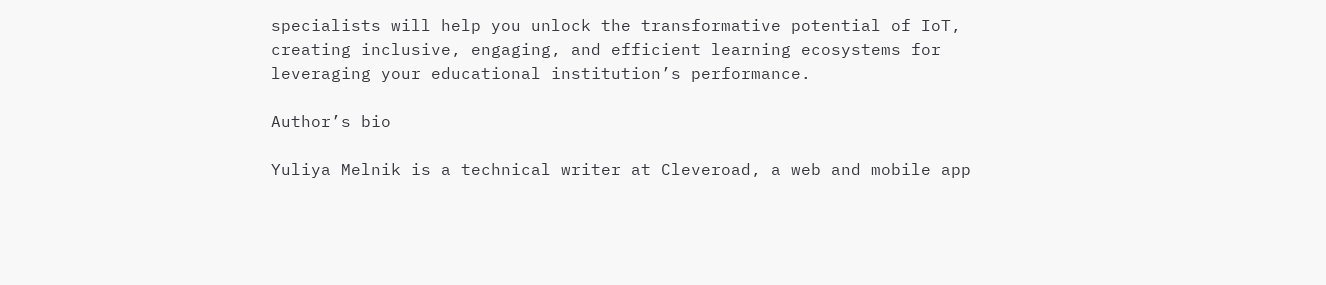specialists will help you unlock the transformative potential of IoT, creating inclusive, engaging, and efficient learning ecosystems for leveraging your educational institution’s performance.

Author’s bio

Yuliya Melnik is a technical writer at Cleveroad, a web and mobile app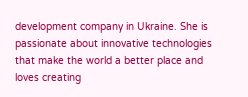development company in Ukraine. She is passionate about innovative technologies that make the world a better place and loves creating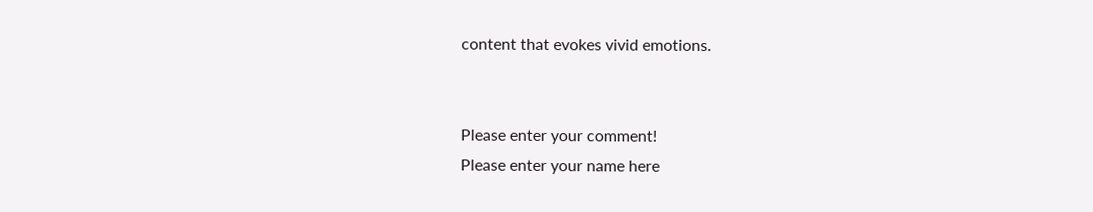content that evokes vivid emotions.


Please enter your comment!
Please enter your name here